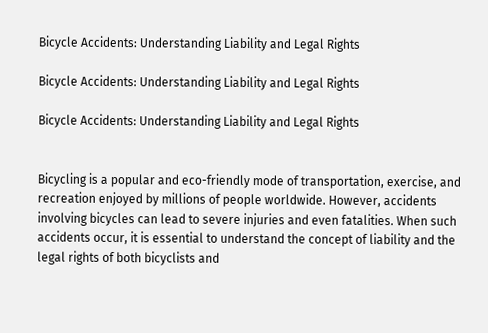Bicycle Accidents: Understanding Liability and Legal Rights

Bicycle Accidents: Understanding Liability and Legal Rights

Bicycle Accidents: Understanding Liability and Legal Rights


Bicycling is a popular and eco-friendly mode of transportation, exercise, and recreation enjoyed by millions of people worldwide. However, accidents involving bicycles can lead to severe injuries and even fatalities. When such accidents occur, it is essential to understand the concept of liability and the legal rights of both bicyclists and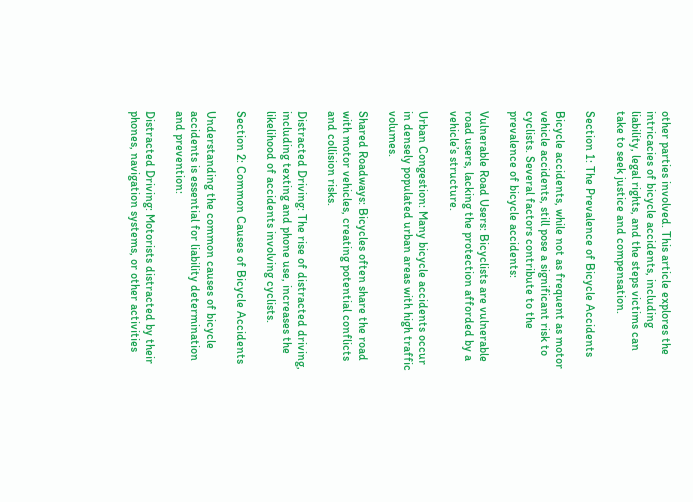other parties involved. This article explores the intricacies of bicycle accidents, including liability, legal rights, and the steps victims can take to seek justice and compensation.

Section 1: The Prevalence of Bicycle Accidents

Bicycle accidents, while not as frequent as motor vehicle accidents, still pose a significant risk to cyclists. Several factors contribute to the prevalence of bicycle accidents:

Vulnerable Road Users: Bicyclists are vulnerable road users, lacking the protection afforded by a vehicle’s structure.

Urban Congestion: Many bicycle accidents occur in densely populated urban areas with high traffic volumes.

Shared Roadways: Bicycles often share the road with motor vehicles, creating potential conflicts and collision risks.

Distracted Driving: The rise of distracted driving, including texting and phone use, increases the likelihood of accidents involving cyclists.

Section 2: Common Causes of Bicycle Accidents

Understanding the common causes of bicycle accidents is essential for liability determination and prevention:

Distracted Driving: Motorists distracted by their phones, navigation systems, or other activities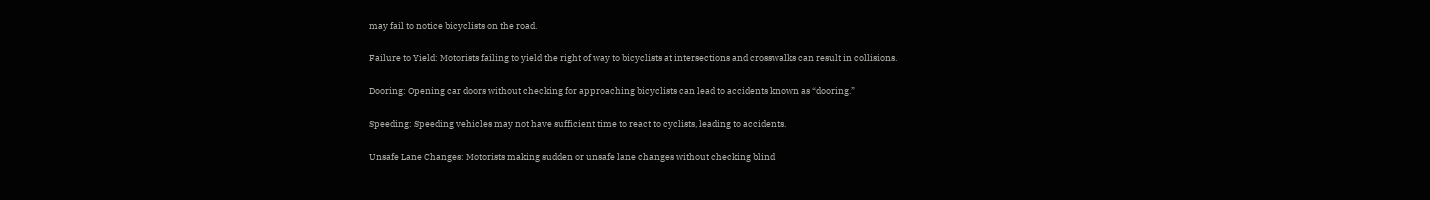may fail to notice bicyclists on the road.

Failure to Yield: Motorists failing to yield the right of way to bicyclists at intersections and crosswalks can result in collisions.

Dooring: Opening car doors without checking for approaching bicyclists can lead to accidents known as “dooring.”

Speeding: Speeding vehicles may not have sufficient time to react to cyclists, leading to accidents.

Unsafe Lane Changes: Motorists making sudden or unsafe lane changes without checking blind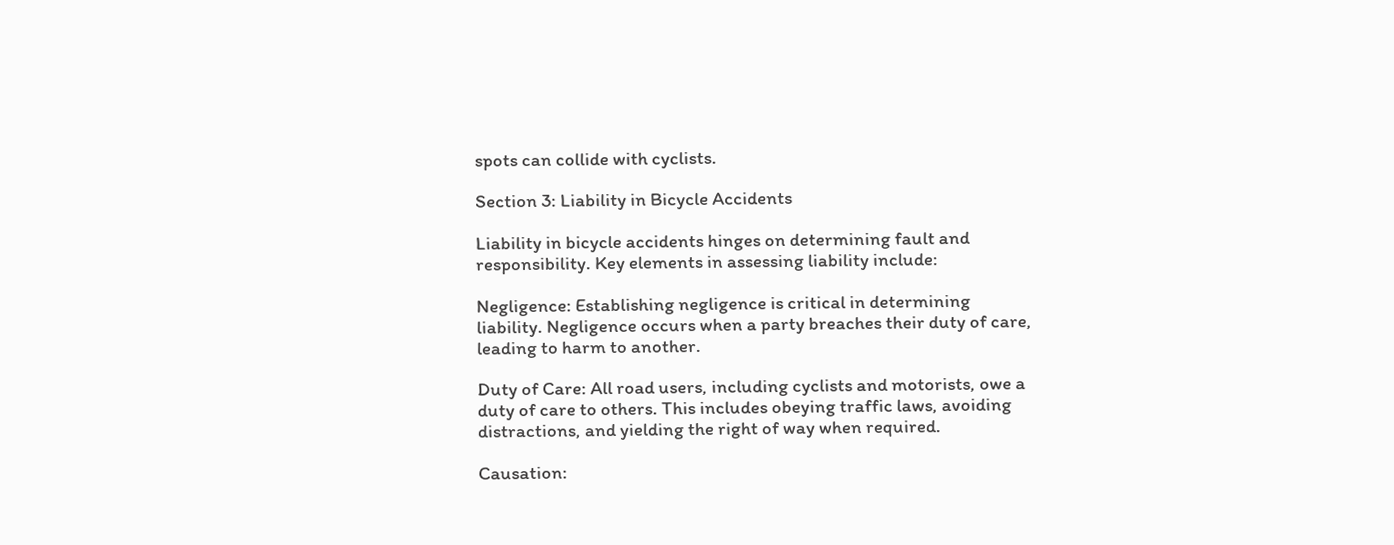spots can collide with cyclists.

Section 3: Liability in Bicycle Accidents

Liability in bicycle accidents hinges on determining fault and responsibility. Key elements in assessing liability include:

Negligence: Establishing negligence is critical in determining liability. Negligence occurs when a party breaches their duty of care, leading to harm to another.

Duty of Care: All road users, including cyclists and motorists, owe a duty of care to others. This includes obeying traffic laws, avoiding distractions, and yielding the right of way when required.

Causation: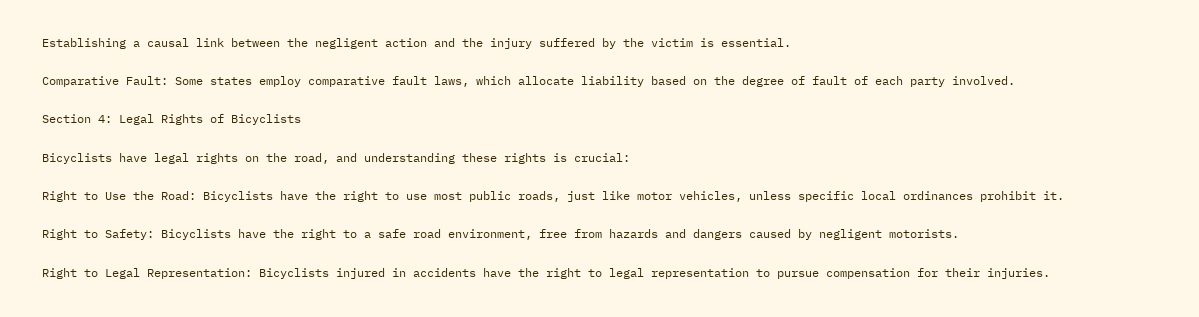Establishing a causal link between the negligent action and the injury suffered by the victim is essential.

Comparative Fault: Some states employ comparative fault laws, which allocate liability based on the degree of fault of each party involved.

Section 4: Legal Rights of Bicyclists

Bicyclists have legal rights on the road, and understanding these rights is crucial:

Right to Use the Road: Bicyclists have the right to use most public roads, just like motor vehicles, unless specific local ordinances prohibit it.

Right to Safety: Bicyclists have the right to a safe road environment, free from hazards and dangers caused by negligent motorists.

Right to Legal Representation: Bicyclists injured in accidents have the right to legal representation to pursue compensation for their injuries.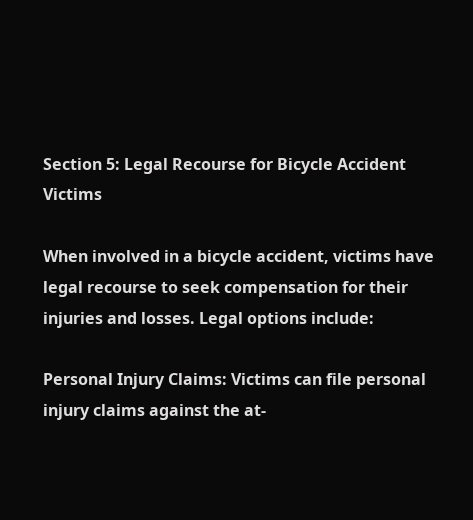Section 5: Legal Recourse for Bicycle Accident Victims

When involved in a bicycle accident, victims have legal recourse to seek compensation for their injuries and losses. Legal options include:

Personal Injury Claims: Victims can file personal injury claims against the at-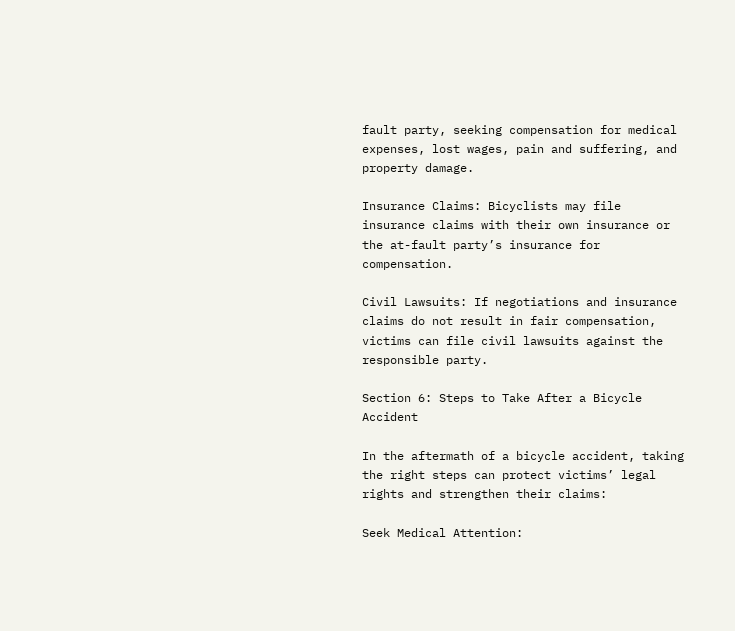fault party, seeking compensation for medical expenses, lost wages, pain and suffering, and property damage.

Insurance Claims: Bicyclists may file insurance claims with their own insurance or the at-fault party’s insurance for compensation.

Civil Lawsuits: If negotiations and insurance claims do not result in fair compensation, victims can file civil lawsuits against the responsible party.

Section 6: Steps to Take After a Bicycle Accident

In the aftermath of a bicycle accident, taking the right steps can protect victims’ legal rights and strengthen their claims:

Seek Medical Attention: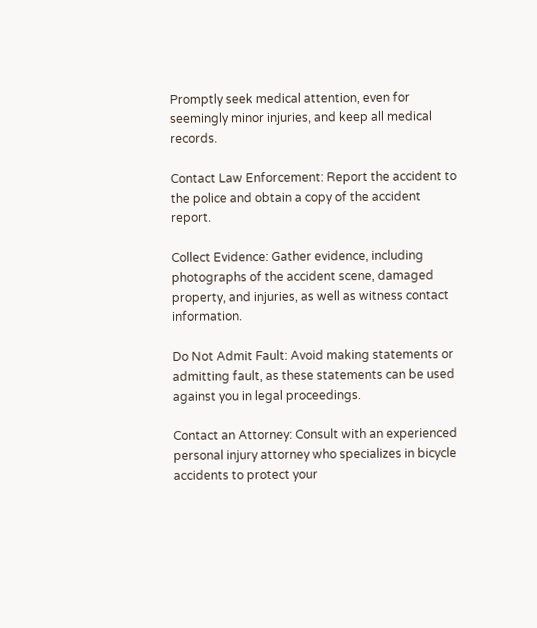Promptly seek medical attention, even for seemingly minor injuries, and keep all medical records.

Contact Law Enforcement: Report the accident to the police and obtain a copy of the accident report.

Collect Evidence: Gather evidence, including photographs of the accident scene, damaged property, and injuries, as well as witness contact information.

Do Not Admit Fault: Avoid making statements or admitting fault, as these statements can be used against you in legal proceedings.

Contact an Attorney: Consult with an experienced personal injury attorney who specializes in bicycle accidents to protect your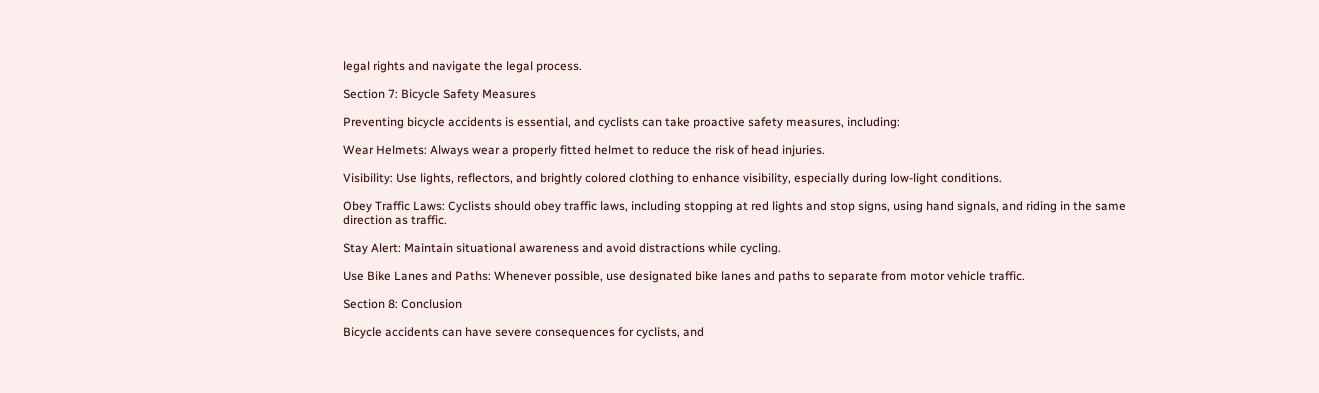legal rights and navigate the legal process.

Section 7: Bicycle Safety Measures

Preventing bicycle accidents is essential, and cyclists can take proactive safety measures, including:

Wear Helmets: Always wear a properly fitted helmet to reduce the risk of head injuries.

Visibility: Use lights, reflectors, and brightly colored clothing to enhance visibility, especially during low-light conditions.

Obey Traffic Laws: Cyclists should obey traffic laws, including stopping at red lights and stop signs, using hand signals, and riding in the same direction as traffic.

Stay Alert: Maintain situational awareness and avoid distractions while cycling.

Use Bike Lanes and Paths: Whenever possible, use designated bike lanes and paths to separate from motor vehicle traffic.

Section 8: Conclusion

Bicycle accidents can have severe consequences for cyclists, and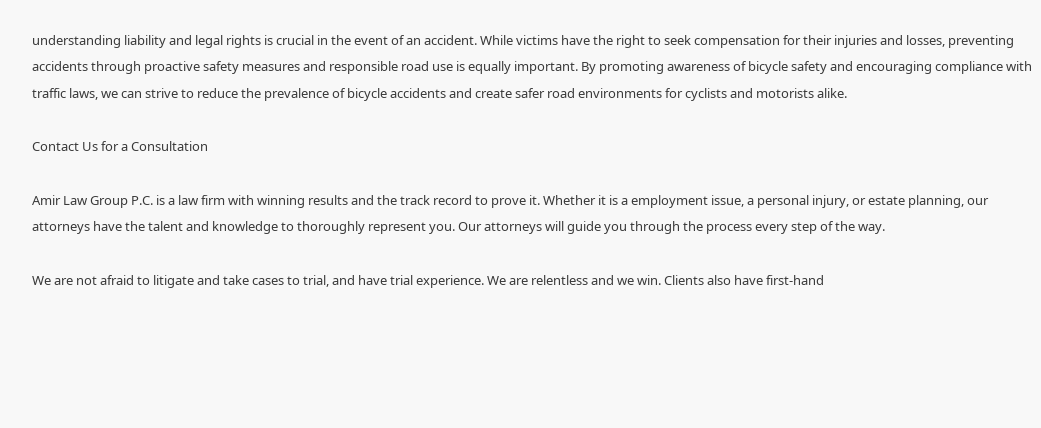understanding liability and legal rights is crucial in the event of an accident. While victims have the right to seek compensation for their injuries and losses, preventing accidents through proactive safety measures and responsible road use is equally important. By promoting awareness of bicycle safety and encouraging compliance with traffic laws, we can strive to reduce the prevalence of bicycle accidents and create safer road environments for cyclists and motorists alike.

Contact Us for a Consultation

Amir Law Group P.C. is a law firm with winning results and the track record to prove it. Whether it is a employment issue, a personal injury, or estate planning, our attorneys have the talent and knowledge to thoroughly represent you. Our attorneys will guide you through the process every step of the way.

We are not afraid to litigate and take cases to trial, and have trial experience. We are relentless and we win. Clients also have first-hand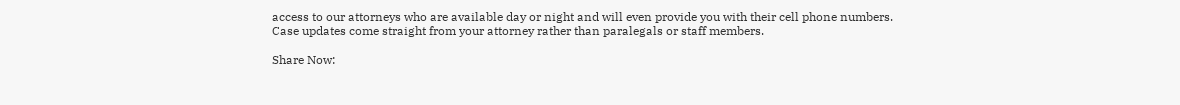access to our attorneys who are available day or night and will even provide you with their cell phone numbers. Case updates come straight from your attorney rather than paralegals or staff members.

Share Now: